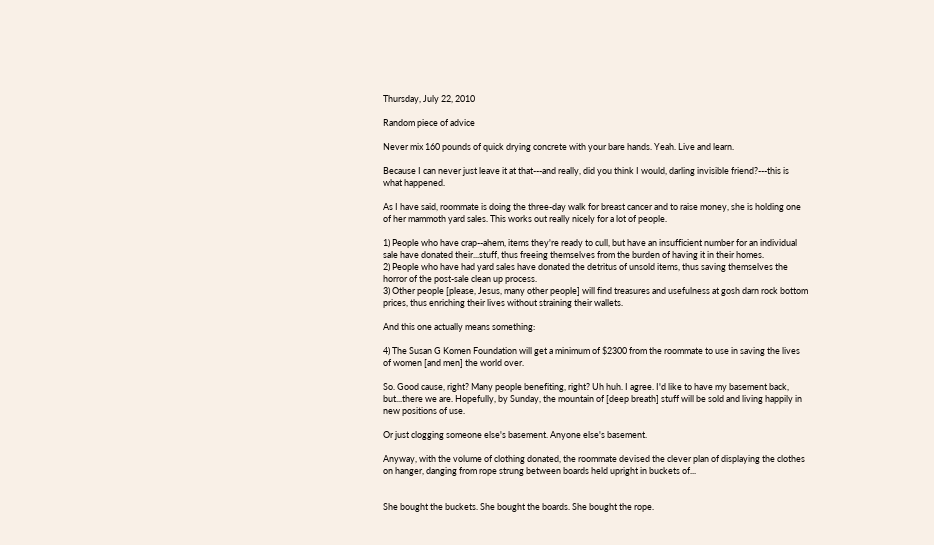Thursday, July 22, 2010

Random piece of advice

Never mix 160 pounds of quick drying concrete with your bare hands. Yeah. Live and learn.

Because I can never just leave it at that---and really, did you think I would, darling invisible friend?---this is what happened.

As I have said, roommate is doing the three-day walk for breast cancer and to raise money, she is holding one of her mammoth yard sales. This works out really nicely for a lot of people.

1) People who have crap--ahem, items they're ready to cull, but have an insufficient number for an individual sale have donated their...stuff, thus freeing themselves from the burden of having it in their homes.
2) People who have had yard sales have donated the detritus of unsold items, thus saving themselves the horror of the post-sale clean up process.
3) Other people [please, Jesus, many other people] will find treasures and usefulness at gosh darn rock bottom prices, thus enriching their lives without straining their wallets.

And this one actually means something:

4) The Susan G Komen Foundation will get a minimum of $2300 from the roommate to use in saving the lives of women [and men] the world over.

So. Good cause, right? Many people benefiting, right? Uh huh. I agree. I'd like to have my basement back, but...there we are. Hopefully, by Sunday, the mountain of [deep breath] stuff will be sold and living happily in new positions of use.

Or just clogging someone else's basement. Anyone else's basement.

Anyway, with the volume of clothing donated, the roommate devised the clever plan of displaying the clothes on hanger, danging from rope strung between boards held upright in buckets of...


She bought the buckets. She bought the boards. She bought the rope.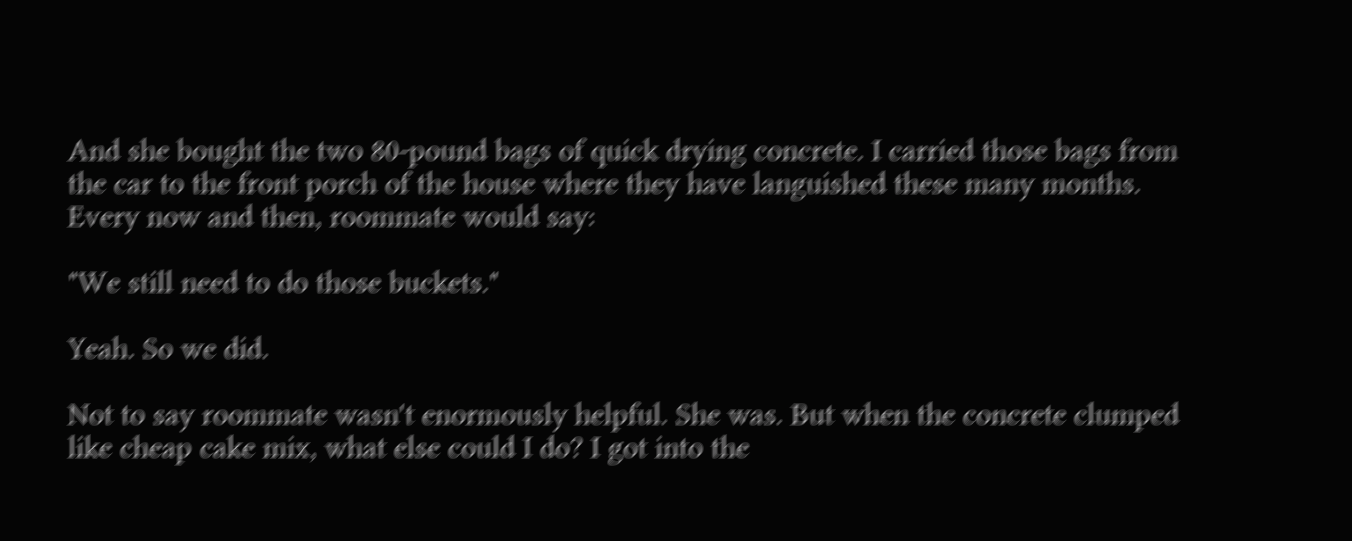And she bought the two 80-pound bags of quick drying concrete. I carried those bags from the car to the front porch of the house where they have languished these many months. Every now and then, roommate would say:

"We still need to do those buckets."

Yeah. So we did.

Not to say roommate wasn't enormously helpful. She was. But when the concrete clumped like cheap cake mix, what else could I do? I got into the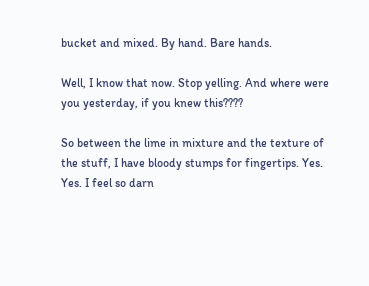bucket and mixed. By hand. Bare hands.

Well, I know that now. Stop yelling. And where were you yesterday, if you knew this????

So between the lime in mixture and the texture of the stuff, I have bloody stumps for fingertips. Yes. Yes. I feel so darn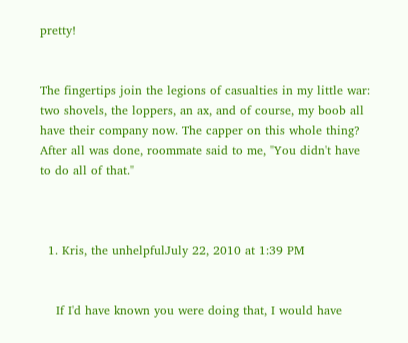pretty!


The fingertips join the legions of casualties in my little war: two shovels, the loppers, an ax, and of course, my boob all have their company now. The capper on this whole thing? After all was done, roommate said to me, "You didn't have to do all of that."



  1. Kris, the unhelpfulJuly 22, 2010 at 1:39 PM


    If I'd have known you were doing that, I would have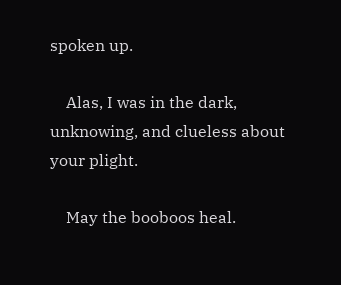spoken up.

    Alas, I was in the dark, unknowing, and clueless about your plight.

    May the booboos heal.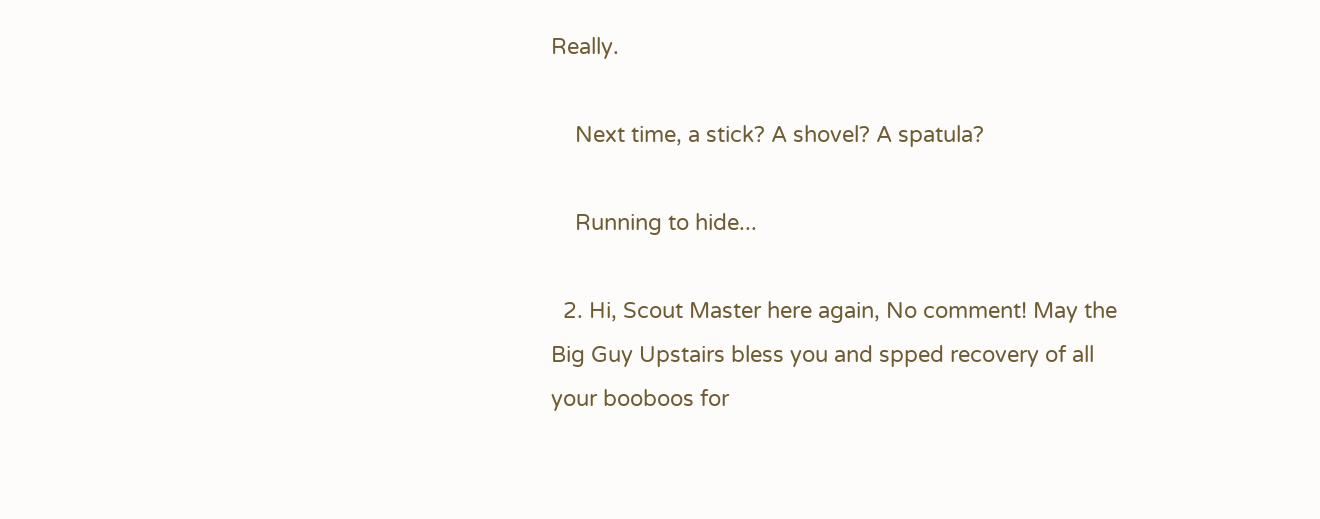Really.

    Next time, a stick? A shovel? A spatula?

    Running to hide...

  2. Hi, Scout Master here again, No comment! May the Big Guy Upstairs bless you and spped recovery of all your booboos for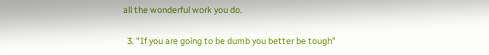all the wonderful work you do.

  3. "If you are going to be dumb you better be tough"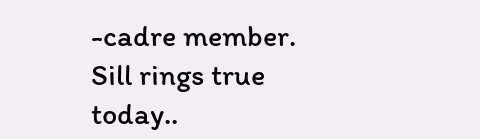-cadre member. Sill rings true today..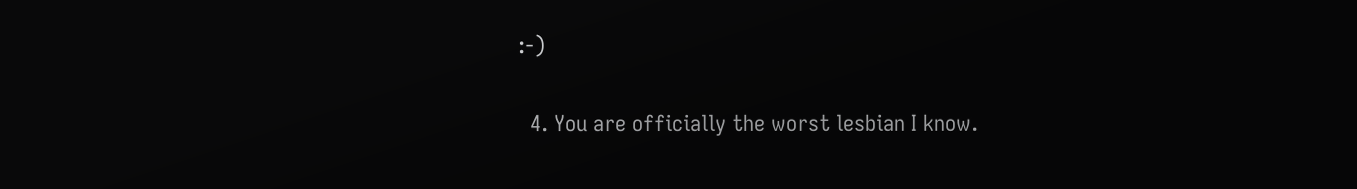:-)

  4. You are officially the worst lesbian I know.